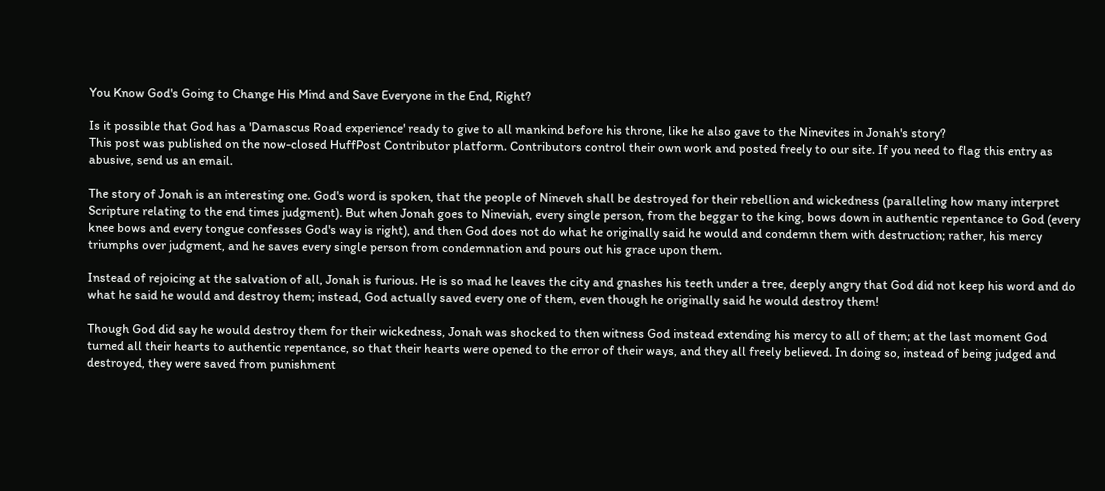You Know God's Going to Change His Mind and Save Everyone in the End, Right?

Is it possible that God has a 'Damascus Road experience' ready to give to all mankind before his throne, like he also gave to the Ninevites in Jonah's story?
This post was published on the now-closed HuffPost Contributor platform. Contributors control their own work and posted freely to our site. If you need to flag this entry as abusive, send us an email.

The story of Jonah is an interesting one. God's word is spoken, that the people of Nineveh shall be destroyed for their rebellion and wickedness (paralleling how many interpret Scripture relating to the end times judgment). But when Jonah goes to Nineviah, every single person, from the beggar to the king, bows down in authentic repentance to God (every knee bows and every tongue confesses God's way is right), and then God does not do what he originally said he would and condemn them with destruction; rather, his mercy triumphs over judgment, and he saves every single person from condemnation and pours out his grace upon them.

Instead of rejoicing at the salvation of all, Jonah is furious. He is so mad he leaves the city and gnashes his teeth under a tree, deeply angry that God did not keep his word and do what he said he would and destroy them; instead, God actually saved every one of them, even though he originally said he would destroy them!

Though God did say he would destroy them for their wickedness, Jonah was shocked to then witness God instead extending his mercy to all of them; at the last moment God turned all their hearts to authentic repentance, so that their hearts were opened to the error of their ways, and they all freely believed. In doing so, instead of being judged and destroyed, they were saved from punishment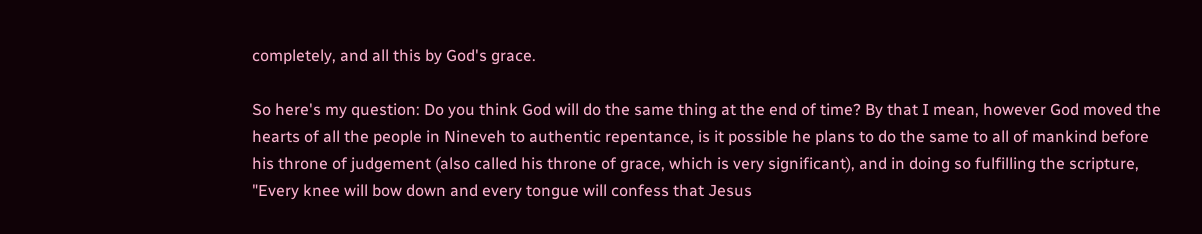completely, and all this by God's grace.

So here's my question: Do you think God will do the same thing at the end of time? By that I mean, however God moved the hearts of all the people in Nineveh to authentic repentance, is it possible he plans to do the same to all of mankind before his throne of judgement (also called his throne of grace, which is very significant), and in doing so fulfilling the scripture, "Every knee will bow down and every tongue will confess that Jesus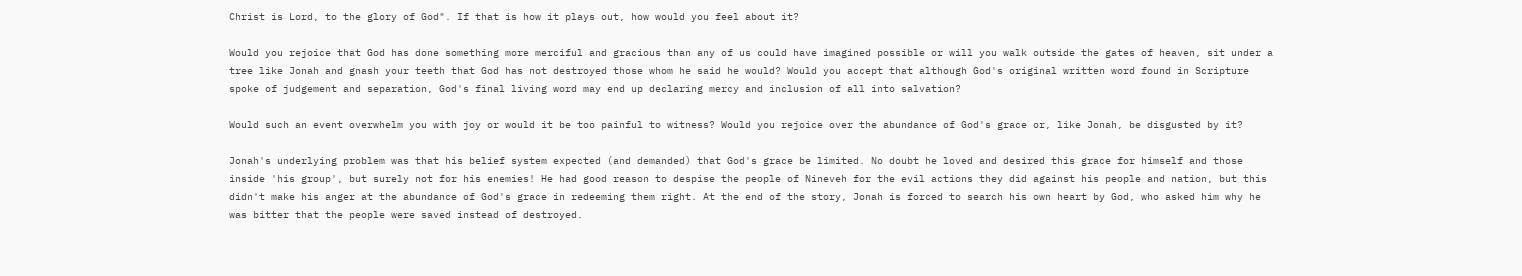Christ is Lord, to the glory of God". If that is how it plays out, how would you feel about it?

Would you rejoice that God has done something more merciful and gracious than any of us could have imagined possible or will you walk outside the gates of heaven, sit under a tree like Jonah and gnash your teeth that God has not destroyed those whom he said he would? Would you accept that although God's original written word found in Scripture spoke of judgement and separation, God's final living word may end up declaring mercy and inclusion of all into salvation?

Would such an event overwhelm you with joy or would it be too painful to witness? Would you rejoice over the abundance of God's grace or, like Jonah, be disgusted by it?

Jonah's underlying problem was that his belief system expected (and demanded) that God's grace be limited. No doubt he loved and desired this grace for himself and those inside 'his group', but surely not for his enemies! He had good reason to despise the people of Nineveh for the evil actions they did against his people and nation, but this didn't make his anger at the abundance of God's grace in redeeming them right. At the end of the story, Jonah is forced to search his own heart by God, who asked him why he was bitter that the people were saved instead of destroyed.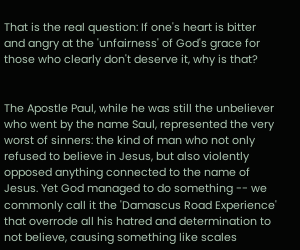That is the real question: If one's heart is bitter and angry at the 'unfairness' of God's grace for those who clearly don't deserve it, why is that?


The Apostle Paul, while he was still the unbeliever who went by the name Saul, represented the very worst of sinners: the kind of man who not only refused to believe in Jesus, but also violently opposed anything connected to the name of Jesus. Yet God managed to do something -- we commonly call it the 'Damascus Road Experience' that overrode all his hatred and determination to not believe, causing something like scales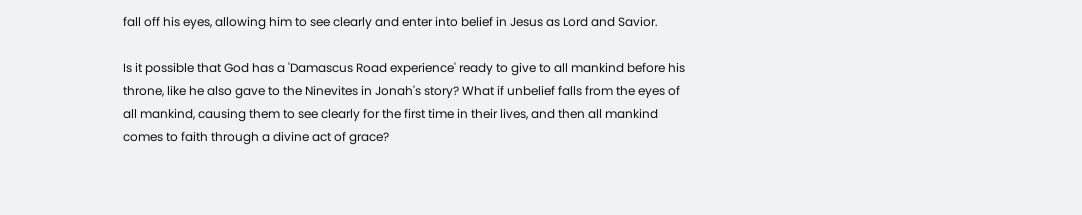fall off his eyes, allowing him to see clearly and enter into belief in Jesus as Lord and Savior.

Is it possible that God has a 'Damascus Road experience' ready to give to all mankind before his throne, like he also gave to the Ninevites in Jonah's story? What if unbelief falls from the eyes of all mankind, causing them to see clearly for the first time in their lives, and then all mankind comes to faith through a divine act of grace?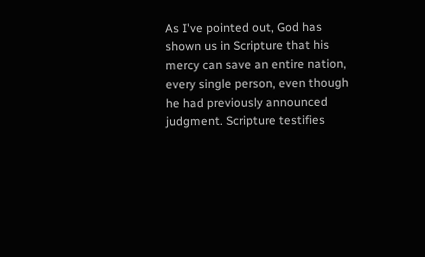As I've pointed out, God has shown us in Scripture that his mercy can save an entire nation, every single person, even though he had previously announced judgment. Scripture testifies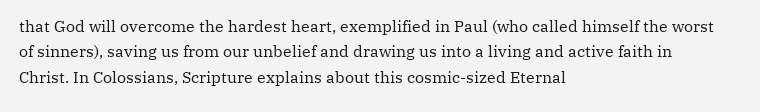that God will overcome the hardest heart, exemplified in Paul (who called himself the worst of sinners), saving us from our unbelief and drawing us into a living and active faith in Christ. In Colossians, Scripture explains about this cosmic-sized Eternal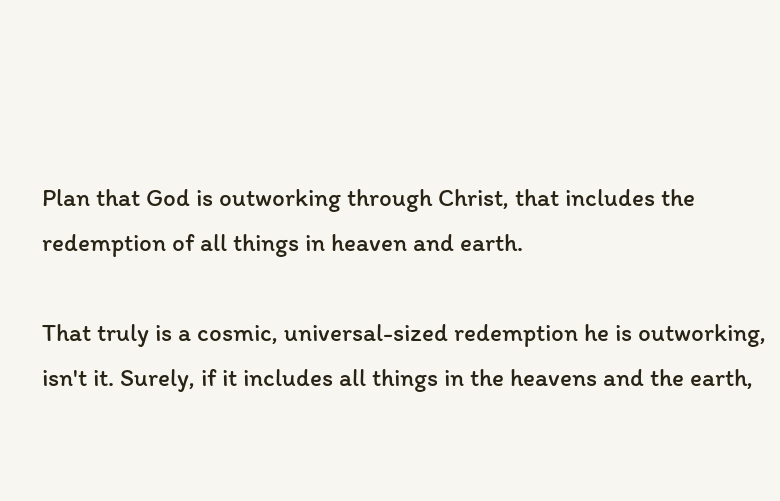Plan that God is outworking through Christ, that includes the redemption of all things in heaven and earth.

That truly is a cosmic, universal-sized redemption he is outworking, isn't it. Surely, if it includes all things in the heavens and the earth,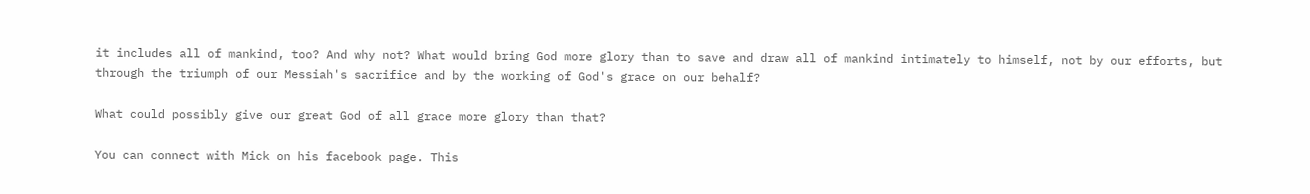it includes all of mankind, too? And why not? What would bring God more glory than to save and draw all of mankind intimately to himself, not by our efforts, but through the triumph of our Messiah's sacrifice and by the working of God's grace on our behalf?

What could possibly give our great God of all grace more glory than that?

You can connect with Mick on his facebook page. This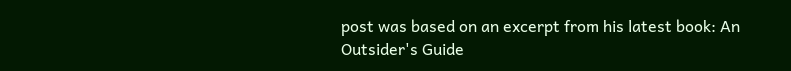post was based on an excerpt from his latest book: An Outsider's Guide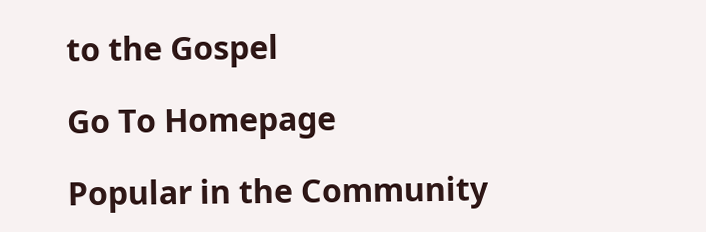to the Gospel

Go To Homepage

Popular in the Community